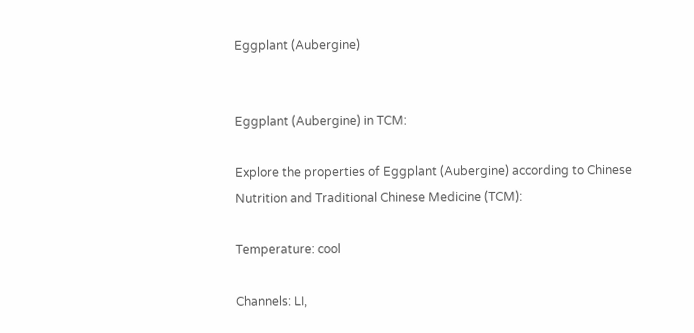Eggplant (Aubergine)


Eggplant (Aubergine) in TCM:

Explore the properties of Eggplant (Aubergine) according to Chinese
Nutrition and Traditional Chinese Medicine (TCM):

Temperature: cool

Channels: LI,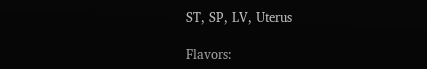ST, SP, LV, Uterus

Flavors: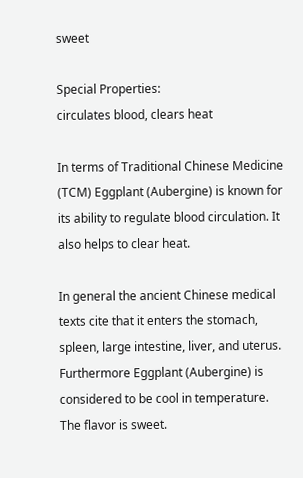sweet

Special Properties:
circulates blood, clears heat

In terms of Traditional Chinese Medicine (TCM) Eggplant (Aubergine) is known for its ability to regulate blood circulation. It also helps to clear heat.

In general the ancient Chinese medical texts cite that it enters the stomach, spleen, large intestine, liver, and uterus. Furthermore Eggplant (Aubergine) is considered to be cool in temperature. The flavor is sweet.